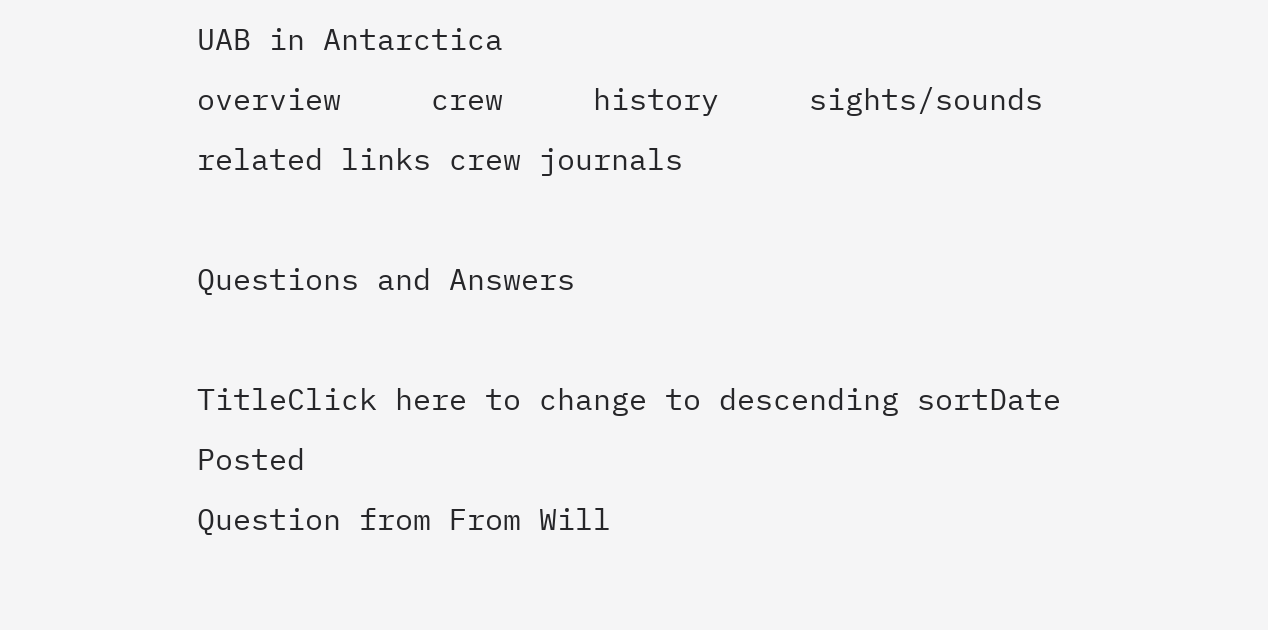UAB in Antarctica
overview     crew     history     sights/sounds     related links crew journals

Questions and Answers

TitleClick here to change to descending sortDate Posted
Question from From Will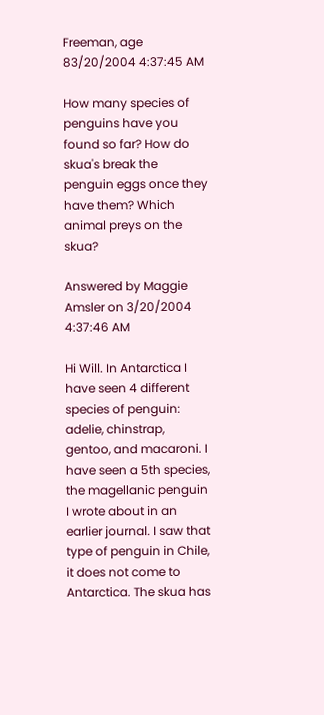Freeman, age 83/20/2004 4:37:45 AM

How many species of penguins have you found so far? How do skua's break the penguin eggs once they have them? Which animal preys on the skua?

Answered by Maggie Amsler on 3/20/2004 4:37:46 AM

Hi Will. In Antarctica I have seen 4 different species of penguin: adelie, chinstrap, gentoo, and macaroni. I have seen a 5th species, the magellanic penguin I wrote about in an earlier journal. I saw that type of penguin in Chile, it does not come to Antarctica. The skua has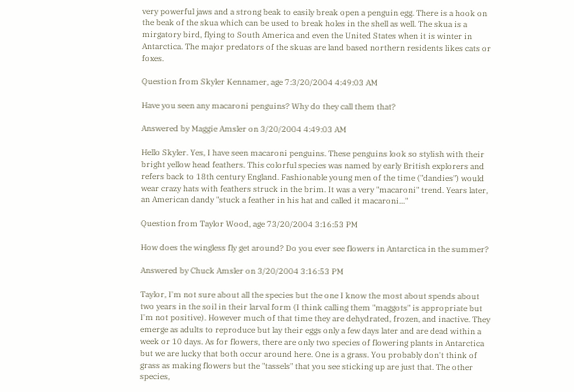very powerful jaws and a strong beak to easily break open a penguin egg. There is a hook on the beak of the skua which can be used to break holes in the shell as well. The skua is a mirgatory bird, flying to South America and even the United States when it is winter in Antarctica. The major predators of the skuas are land based northern residents likes cats or foxes.

Question from Skyler Kennamer, age 7:3/20/2004 4:49:03 AM

Have you seen any macaroni penguins? Why do they call them that?

Answered by Maggie Amsler on 3/20/2004 4:49:03 AM

Hello Skyler. Yes, I have seen macaroni penguins. These penguins look so stylish with their bright yellow head feathers. This colorful species was named by early British explorers and refers back to 18th century England. Fashionable young men of the time ("dandies") would wear crazy hats with feathers struck in the brim. It was a very "macaroni" trend. Years later, an American dandy "stuck a feather in his hat and called it macaroni..."

Question from Taylor Wood, age 73/20/2004 3:16:53 PM

How does the wingless fly get around? Do you ever see flowers in Antarctica in the summer?

Answered by Chuck Amsler on 3/20/2004 3:16:53 PM

Taylor, I'm not sure about all the species but the one I know the most about spends about two years in the soil in their larval form (I think calling them "maggots" is appropriate but I'm not positive). However much of that time they are dehydrated, frozen, and inactive. They emerge as adults to reproduce but lay their eggs only a few days later and are dead within a week or 10 days. As for flowers, there are only two species of flowering plants in Antarctica but we are lucky that both occur around here. One is a grass. You probably don't think of grass as making flowers but the "tassels" that you see sticking up are just that. The other species,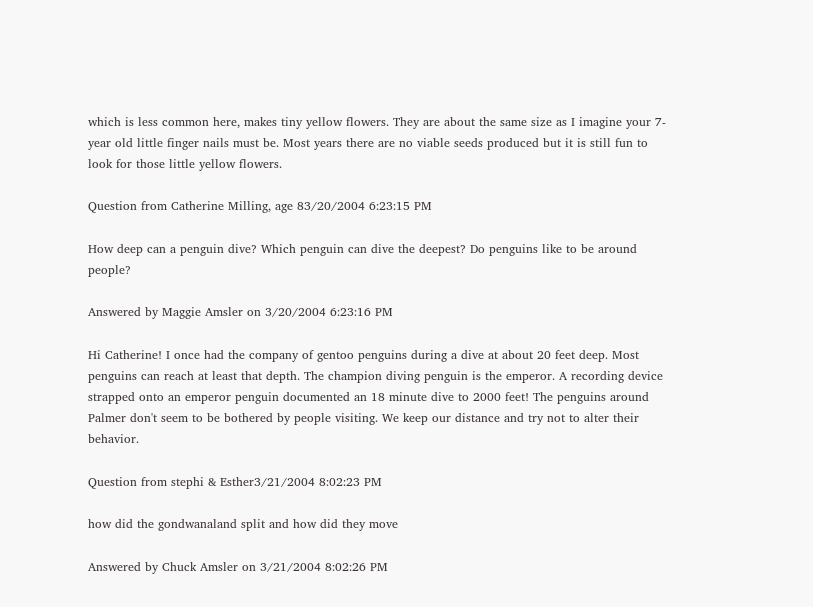which is less common here, makes tiny yellow flowers. They are about the same size as I imagine your 7-year old little finger nails must be. Most years there are no viable seeds produced but it is still fun to look for those little yellow flowers.

Question from Catherine Milling, age 83/20/2004 6:23:15 PM

How deep can a penguin dive? Which penguin can dive the deepest? Do penguins like to be around people?

Answered by Maggie Amsler on 3/20/2004 6:23:16 PM

Hi Catherine! I once had the company of gentoo penguins during a dive at about 20 feet deep. Most penguins can reach at least that depth. The champion diving penguin is the emperor. A recording device strapped onto an emperor penguin documented an 18 minute dive to 2000 feet! The penguins around Palmer don't seem to be bothered by people visiting. We keep our distance and try not to alter their behavior.

Question from stephi & Esther3/21/2004 8:02:23 PM

how did the gondwanaland split and how did they move

Answered by Chuck Amsler on 3/21/2004 8:02:26 PM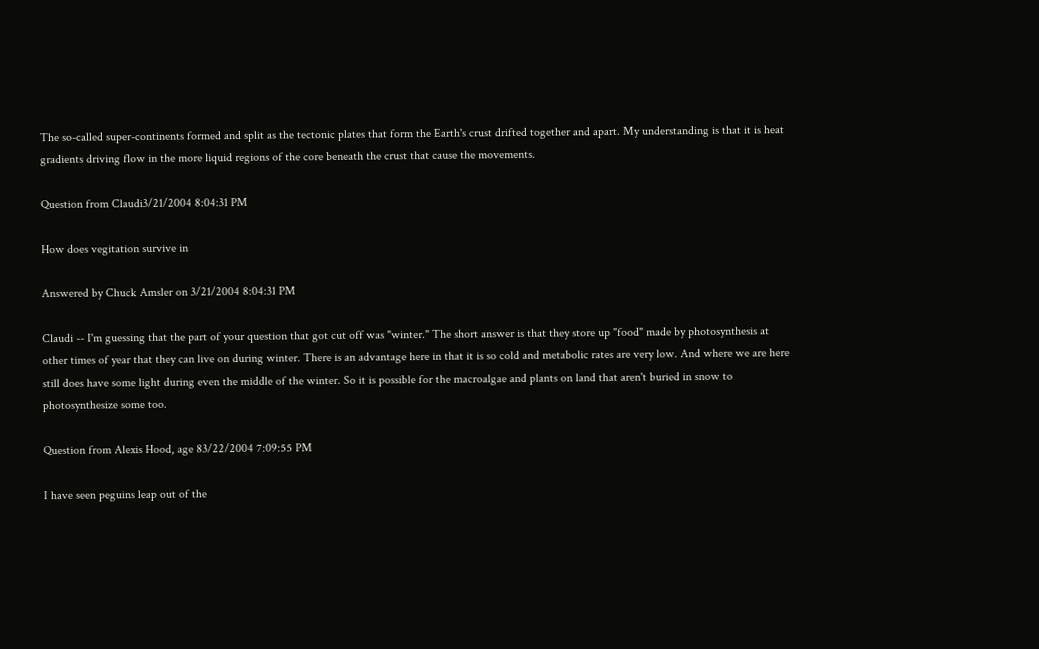The so-called super-continents formed and split as the tectonic plates that form the Earth's crust drifted together and apart. My understanding is that it is heat gradients driving flow in the more liquid regions of the core beneath the crust that cause the movements.

Question from Claudi3/21/2004 8:04:31 PM

How does vegitation survive in

Answered by Chuck Amsler on 3/21/2004 8:04:31 PM

Claudi -- I'm guessing that the part of your question that got cut off was "winter." The short answer is that they store up "food" made by photosynthesis at other times of year that they can live on during winter. There is an advantage here in that it is so cold and metabolic rates are very low. And where we are here still does have some light during even the middle of the winter. So it is possible for the macroalgae and plants on land that aren't buried in snow to photosynthesize some too.

Question from Alexis Hood, age 83/22/2004 7:09:55 PM

I have seen peguins leap out of the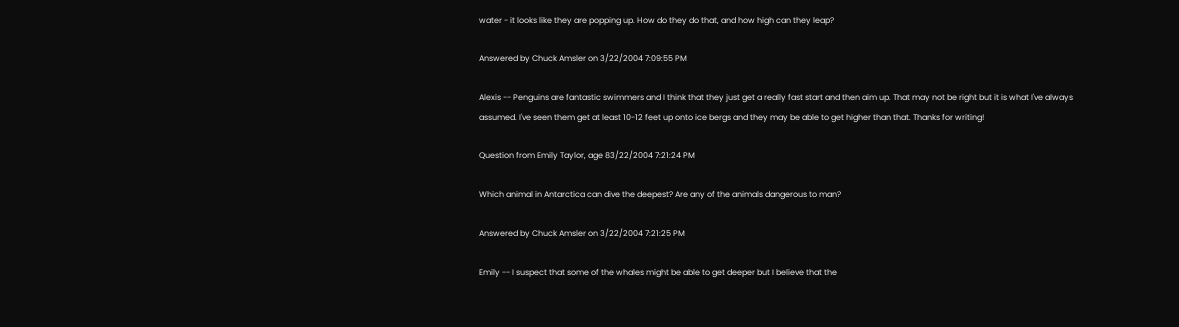water - it looks like they are popping up. How do they do that, and how high can they leap?

Answered by Chuck Amsler on 3/22/2004 7:09:55 PM

Alexis -- Penguins are fantastic swimmers and I think that they just get a really fast start and then aim up. That may not be right but it is what I've always assumed. I've seen them get at least 10-12 feet up onto ice bergs and they may be able to get higher than that. Thanks for writing!

Question from Emily Taylor, age 83/22/2004 7:21:24 PM

Which animal in Antarctica can dive the deepest? Are any of the animals dangerous to man?

Answered by Chuck Amsler on 3/22/2004 7:21:25 PM

Emily -- I suspect that some of the whales might be able to get deeper but I believe that the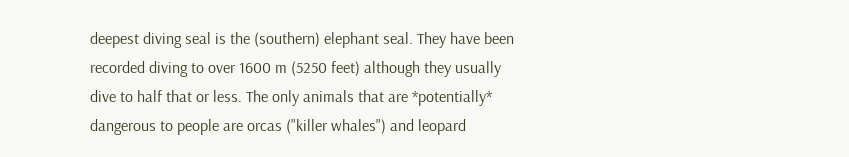deepest diving seal is the (southern) elephant seal. They have been recorded diving to over 1600 m (5250 feet) although they usually dive to half that or less. The only animals that are *potentially* dangerous to people are orcas ("killer whales") and leopard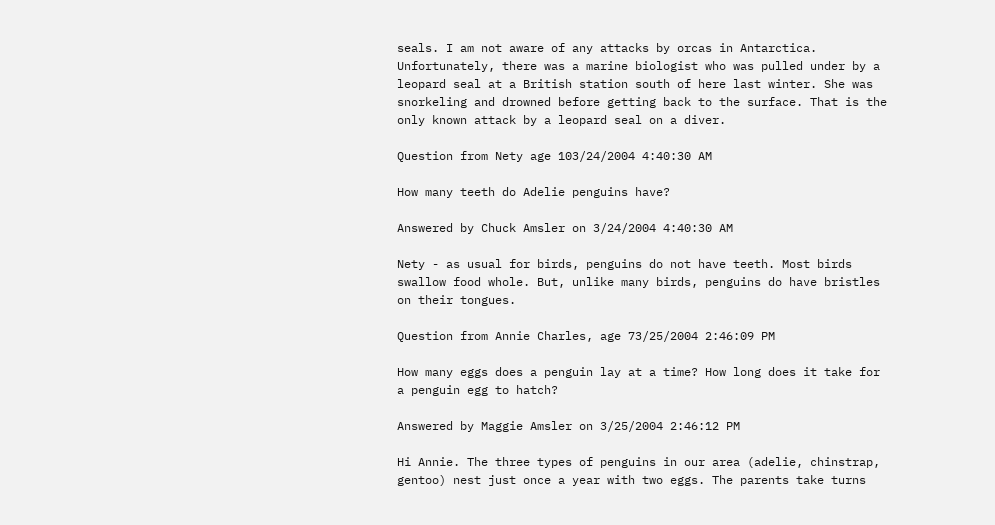seals. I am not aware of any attacks by orcas in Antarctica. Unfortunately, there was a marine biologist who was pulled under by a leopard seal at a British station south of here last winter. She was snorkeling and drowned before getting back to the surface. That is the only known attack by a leopard seal on a diver.

Question from Nety age 103/24/2004 4:40:30 AM

How many teeth do Adelie penguins have?

Answered by Chuck Amsler on 3/24/2004 4:40:30 AM

Nety - as usual for birds, penguins do not have teeth. Most birds swallow food whole. But, unlike many birds, penguins do have bristles on their tongues.

Question from Annie Charles, age 73/25/2004 2:46:09 PM

How many eggs does a penguin lay at a time? How long does it take for a penguin egg to hatch?

Answered by Maggie Amsler on 3/25/2004 2:46:12 PM

Hi Annie. The three types of penguins in our area (adelie, chinstrap, gentoo) nest just once a year with two eggs. The parents take turns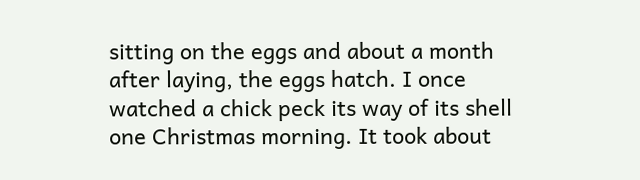sitting on the eggs and about a month after laying, the eggs hatch. I once watched a chick peck its way of its shell one Christmas morning. It took about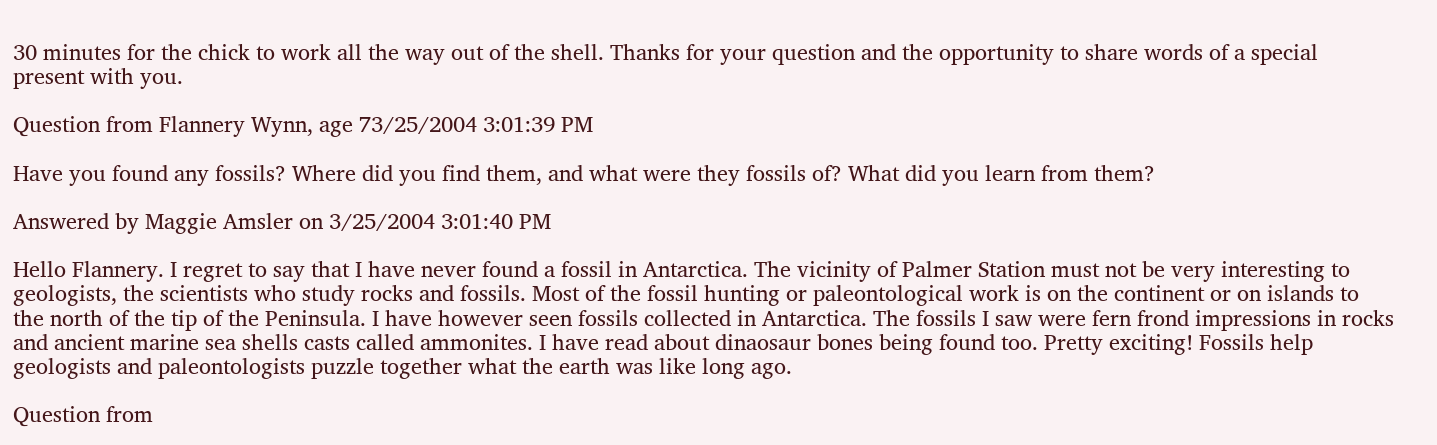30 minutes for the chick to work all the way out of the shell. Thanks for your question and the opportunity to share words of a special present with you.

Question from Flannery Wynn, age 73/25/2004 3:01:39 PM

Have you found any fossils? Where did you find them, and what were they fossils of? What did you learn from them?

Answered by Maggie Amsler on 3/25/2004 3:01:40 PM

Hello Flannery. I regret to say that I have never found a fossil in Antarctica. The vicinity of Palmer Station must not be very interesting to geologists, the scientists who study rocks and fossils. Most of the fossil hunting or paleontological work is on the continent or on islands to the north of the tip of the Peninsula. I have however seen fossils collected in Antarctica. The fossils I saw were fern frond impressions in rocks and ancient marine sea shells casts called ammonites. I have read about dinaosaur bones being found too. Pretty exciting! Fossils help geologists and paleontologists puzzle together what the earth was like long ago.

Question from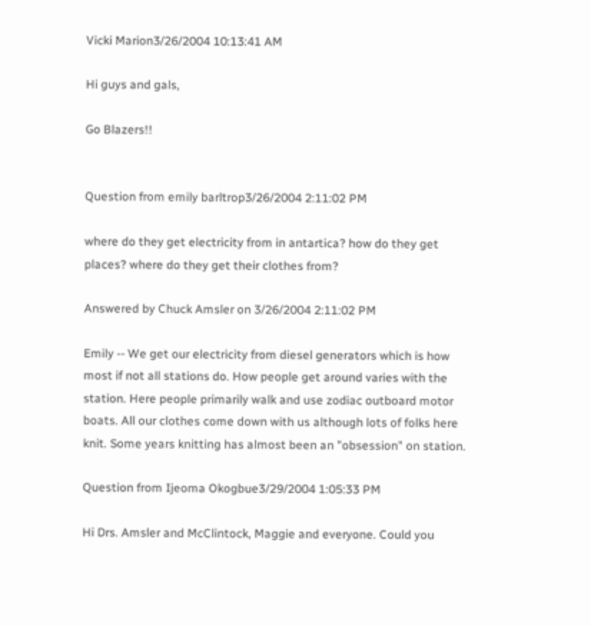Vicki Marion3/26/2004 10:13:41 AM

Hi guys and gals,

Go Blazers!!


Question from emily barltrop3/26/2004 2:11:02 PM

where do they get electricity from in antartica? how do they get places? where do they get their clothes from?

Answered by Chuck Amsler on 3/26/2004 2:11:02 PM

Emily -- We get our electricity from diesel generators which is how most if not all stations do. How people get around varies with the station. Here people primarily walk and use zodiac outboard motor boats. All our clothes come down with us although lots of folks here knit. Some years knitting has almost been an "obsession" on station.

Question from Ijeoma Okogbue3/29/2004 1:05:33 PM

Hi Drs. Amsler and McClintock, Maggie and everyone. Could you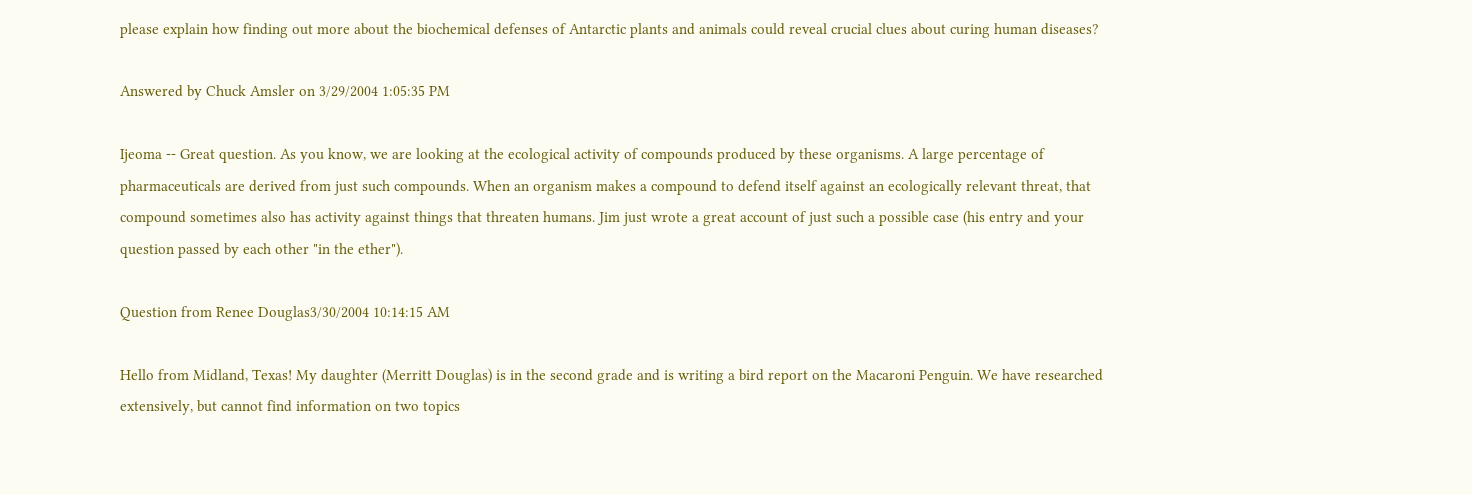please explain how finding out more about the biochemical defenses of Antarctic plants and animals could reveal crucial clues about curing human diseases?

Answered by Chuck Amsler on 3/29/2004 1:05:35 PM

Ijeoma -- Great question. As you know, we are looking at the ecological activity of compounds produced by these organisms. A large percentage of pharmaceuticals are derived from just such compounds. When an organism makes a compound to defend itself against an ecologically relevant threat, that compound sometimes also has activity against things that threaten humans. Jim just wrote a great account of just such a possible case (his entry and your question passed by each other "in the ether").

Question from Renee Douglas3/30/2004 10:14:15 AM

Hello from Midland, Texas! My daughter (Merritt Douglas) is in the second grade and is writing a bird report on the Macaroni Penguin. We have researched extensively, but cannot find information on two topics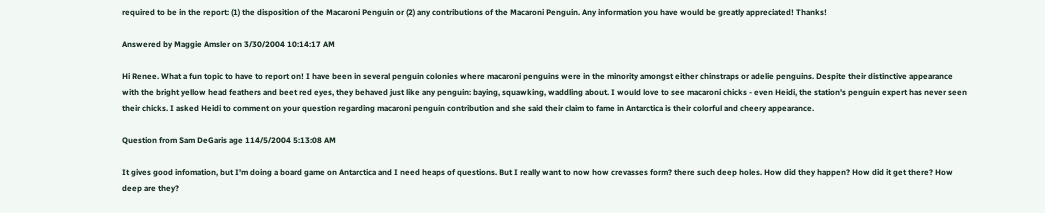required to be in the report: (1) the disposition of the Macaroni Penguin or (2) any contributions of the Macaroni Penguin. Any information you have would be greatly appreciated! Thanks!

Answered by Maggie Amsler on 3/30/2004 10:14:17 AM

Hi Renee. What a fun topic to have to report on! I have been in several penguin colonies where macaroni penguins were in the minority amongst either chinstraps or adelie penguins. Despite their distinctive appearance with the bright yellow head feathers and beet red eyes, they behaved just like any penguin: baying, squawking, waddling about. I would love to see macaroni chicks - even Heidi, the station's penguin expert has never seen their chicks. I asked Heidi to comment on your question regarding macaroni penguin contribution and she said their claim to fame in Antarctica is their colorful and cheery appearance.

Question from Sam DeGaris age 114/5/2004 5:13:08 AM

It gives good infomation, but I'm doing a board game on Antarctica and I need heaps of questions. But I really want to now how crevasses form? there such deep holes. How did they happen? How did it get there? How deep are they?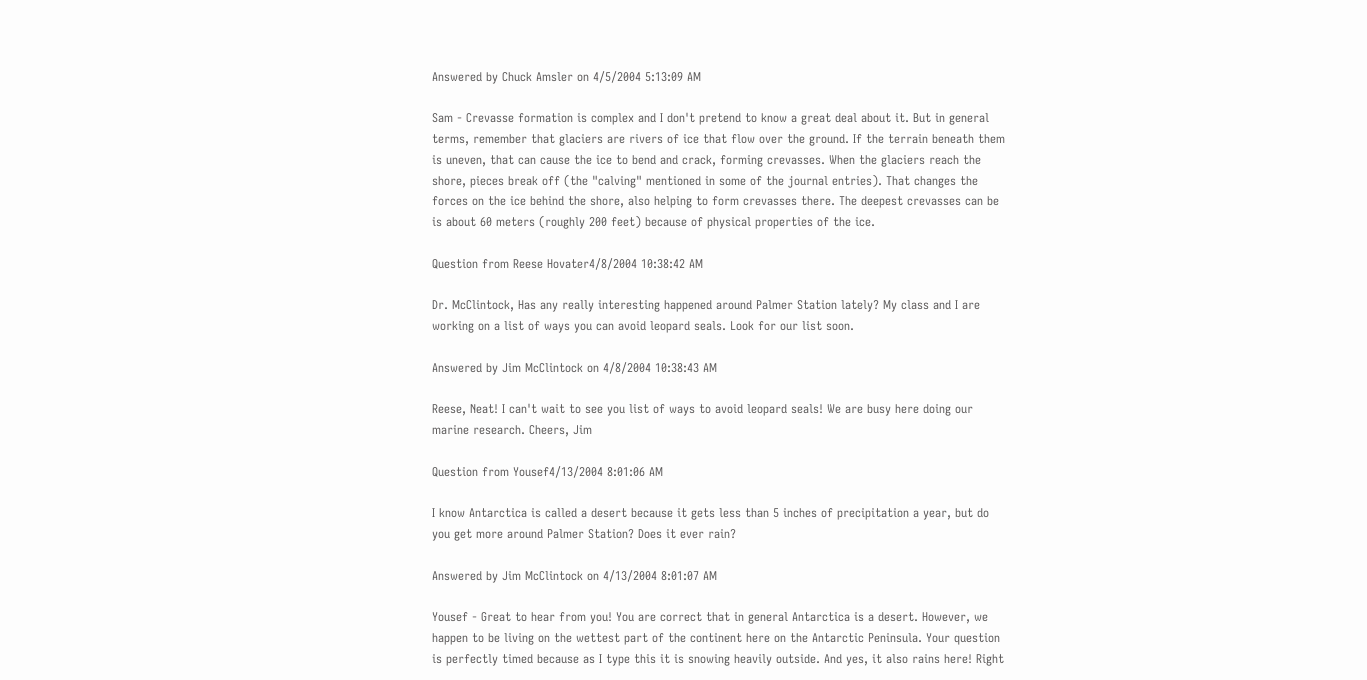Answered by Chuck Amsler on 4/5/2004 5:13:09 AM

Sam - Crevasse formation is complex and I don't pretend to know a great deal about it. But in general terms, remember that glaciers are rivers of ice that flow over the ground. If the terrain beneath them is uneven, that can cause the ice to bend and crack, forming crevasses. When the glaciers reach the shore, pieces break off (the "calving" mentioned in some of the journal entries). That changes the forces on the ice behind the shore, also helping to form crevasses there. The deepest crevasses can be is about 60 meters (roughly 200 feet) because of physical properties of the ice.

Question from Reese Hovater4/8/2004 10:38:42 AM

Dr. McClintock, Has any really interesting happened around Palmer Station lately? My class and I are working on a list of ways you can avoid leopard seals. Look for our list soon.

Answered by Jim McClintock on 4/8/2004 10:38:43 AM

Reese, Neat! I can't wait to see you list of ways to avoid leopard seals! We are busy here doing our marine research. Cheers, Jim

Question from Yousef4/13/2004 8:01:06 AM

I know Antarctica is called a desert because it gets less than 5 inches of precipitation a year, but do you get more around Palmer Station? Does it ever rain?

Answered by Jim McClintock on 4/13/2004 8:01:07 AM

Yousef - Great to hear from you! You are correct that in general Antarctica is a desert. However, we happen to be living on the wettest part of the continent here on the Antarctic Peninsula. Your question is perfectly timed because as I type this it is snowing heavily outside. And yes, it also rains here! Right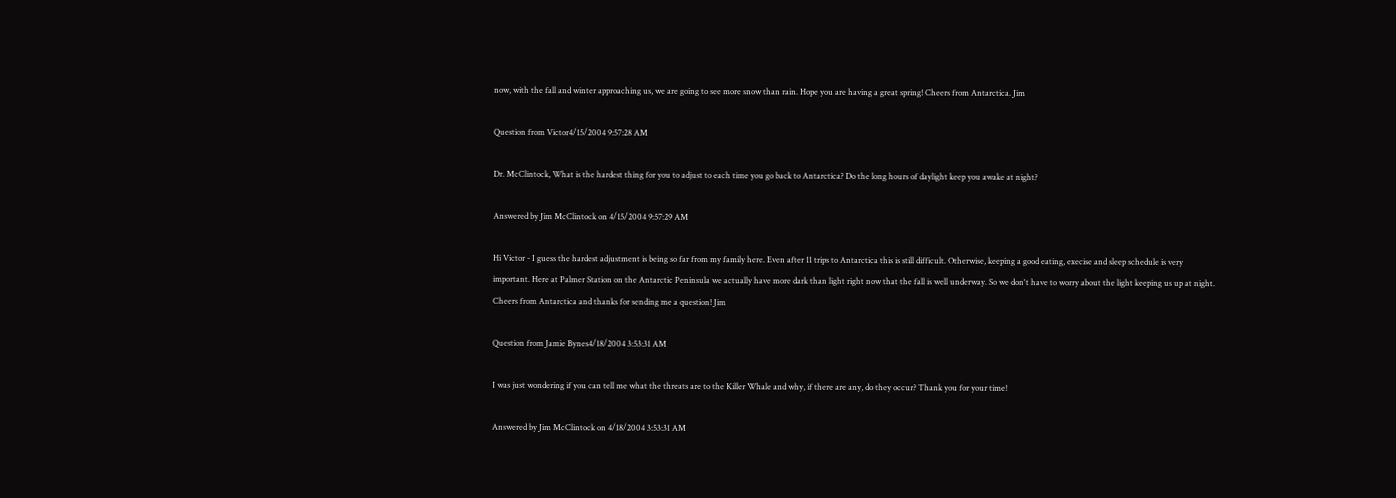now, with the fall and winter approaching us, we are going to see more snow than rain. Hope you are having a great spring! Cheers from Antarctica. Jim

Question from Victor4/15/2004 9:57:28 AM

Dr. McClintock, What is the hardest thing for you to adjust to each time you go back to Antarctica? Do the long hours of daylight keep you awake at night?

Answered by Jim McClintock on 4/15/2004 9:57:29 AM

Hi Victor - I guess the hardest adjustment is being so far from my family here. Even after 11 trips to Antarctica this is still difficult. Otherwise, keeping a good eating, execise and sleep schedule is very important. Here at Palmer Station on the Antarctic Peninsula we actually have more dark than light right now that the fall is well underway. So we don't have to worry about the light keeping us up at night. Cheers from Antarctica and thanks for sending me a question! Jim

Question from Jamie Bynes4/18/2004 3:53:31 AM

I was just wondering if you can tell me what the threats are to the Killer Whale and why, if there are any, do they occur? Thank you for your time!

Answered by Jim McClintock on 4/18/2004 3:53:31 AM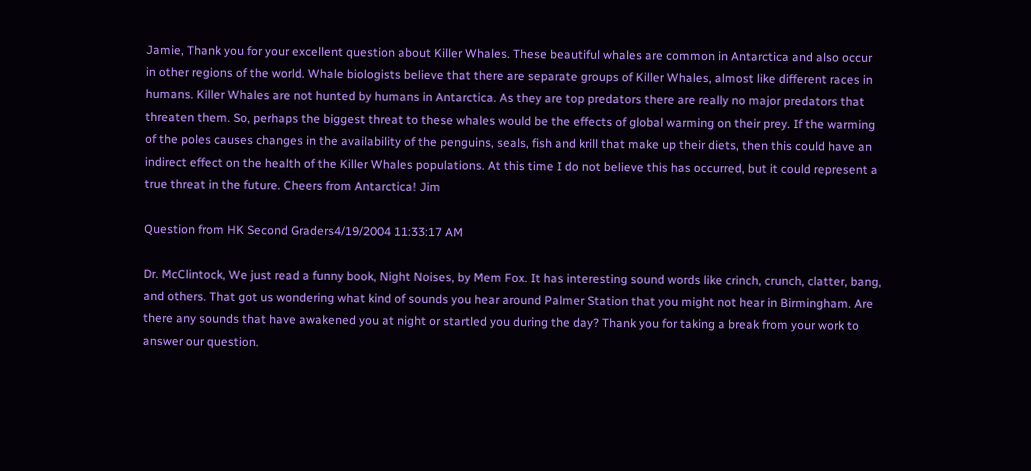Jamie, Thank you for your excellent question about Killer Whales. These beautiful whales are common in Antarctica and also occur in other regions of the world. Whale biologists believe that there are separate groups of Killer Whales, almost like different races in humans. Killer Whales are not hunted by humans in Antarctica. As they are top predators there are really no major predators that threaten them. So, perhaps the biggest threat to these whales would be the effects of global warming on their prey. If the warming of the poles causes changes in the availability of the penguins, seals, fish and krill that make up their diets, then this could have an indirect effect on the health of the Killer Whales populations. At this time I do not believe this has occurred, but it could represent a true threat in the future. Cheers from Antarctica! Jim

Question from HK Second Graders4/19/2004 11:33:17 AM

Dr. McClintock, We just read a funny book, Night Noises, by Mem Fox. It has interesting sound words like crinch, crunch, clatter, bang, and others. That got us wondering what kind of sounds you hear around Palmer Station that you might not hear in Birmingham. Are there any sounds that have awakened you at night or startled you during the day? Thank you for taking a break from your work to answer our question.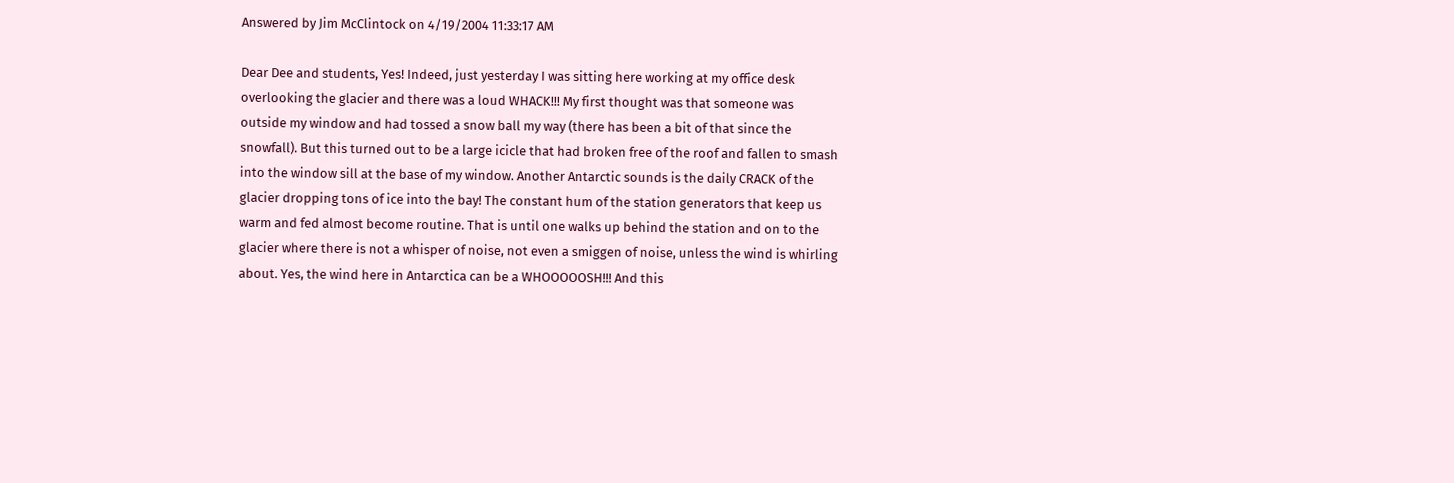Answered by Jim McClintock on 4/19/2004 11:33:17 AM

Dear Dee and students, Yes! Indeed, just yesterday I was sitting here working at my office desk overlooking the glacier and there was a loud WHACK!!! My first thought was that someone was outside my window and had tossed a snow ball my way (there has been a bit of that since the snowfall). But this turned out to be a large icicle that had broken free of the roof and fallen to smash into the window sill at the base of my window. Another Antarctic sounds is the daily CRACK of the glacier dropping tons of ice into the bay! The constant hum of the station generators that keep us warm and fed almost become routine. That is until one walks up behind the station and on to the glacier where there is not a whisper of noise, not even a smiggen of noise, unless the wind is whirling about. Yes, the wind here in Antarctica can be a WHOOOOOSH!!! And this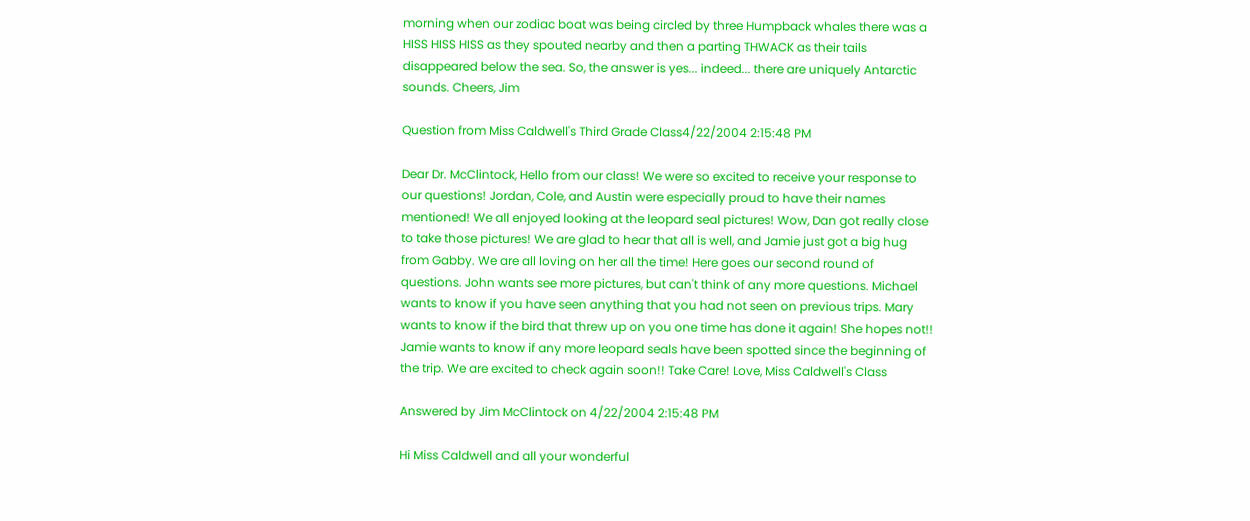morning when our zodiac boat was being circled by three Humpback whales there was a HISS HISS HISS as they spouted nearby and then a parting THWACK as their tails disappeared below the sea. So, the answer is yes... indeed... there are uniquely Antarctic sounds. Cheers, Jim

Question from Miss Caldwell's Third Grade Class4/22/2004 2:15:48 PM

Dear Dr. McClintock, Hello from our class! We were so excited to receive your response to our questions! Jordan, Cole, and Austin were especially proud to have their names mentioned! We all enjoyed looking at the leopard seal pictures! Wow, Dan got really close to take those pictures! We are glad to hear that all is well, and Jamie just got a big hug from Gabby. We are all loving on her all the time! Here goes our second round of questions. John wants see more pictures, but can't think of any more questions. Michael wants to know if you have seen anything that you had not seen on previous trips. Mary wants to know if the bird that threw up on you one time has done it again! She hopes not!! Jamie wants to know if any more leopard seals have been spotted since the beginning of the trip. We are excited to check again soon!! Take Care! Love, Miss Caldwell's Class

Answered by Jim McClintock on 4/22/2004 2:15:48 PM

Hi Miss Caldwell and all your wonderful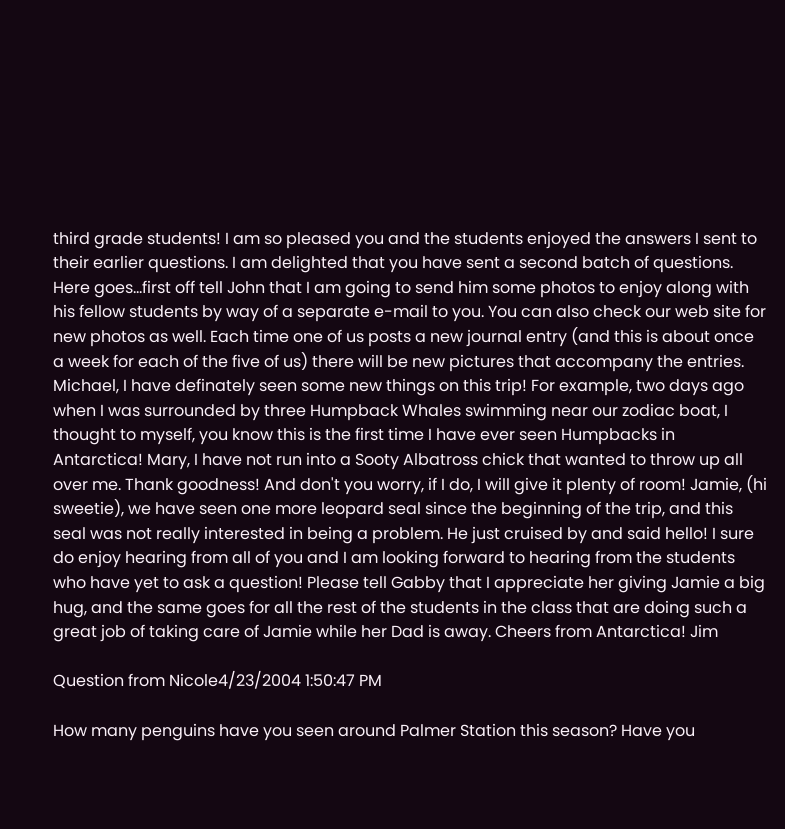third grade students! I am so pleased you and the students enjoyed the answers I sent to their earlier questions. I am delighted that you have sent a second batch of questions. Here goes...first off tell John that I am going to send him some photos to enjoy along with his fellow students by way of a separate e-mail to you. You can also check our web site for new photos as well. Each time one of us posts a new journal entry (and this is about once a week for each of the five of us) there will be new pictures that accompany the entries. Michael, I have definately seen some new things on this trip! For example, two days ago when I was surrounded by three Humpback Whales swimming near our zodiac boat, I thought to myself, you know this is the first time I have ever seen Humpbacks in Antarctica! Mary, I have not run into a Sooty Albatross chick that wanted to throw up all over me. Thank goodness! And don't you worry, if I do, I will give it plenty of room! Jamie, (hi sweetie), we have seen one more leopard seal since the beginning of the trip, and this seal was not really interested in being a problem. He just cruised by and said hello! I sure do enjoy hearing from all of you and I am looking forward to hearing from the students who have yet to ask a question! Please tell Gabby that I appreciate her giving Jamie a big hug, and the same goes for all the rest of the students in the class that are doing such a great job of taking care of Jamie while her Dad is away. Cheers from Antarctica! Jim

Question from Nicole4/23/2004 1:50:47 PM

How many penguins have you seen around Palmer Station this season? Have you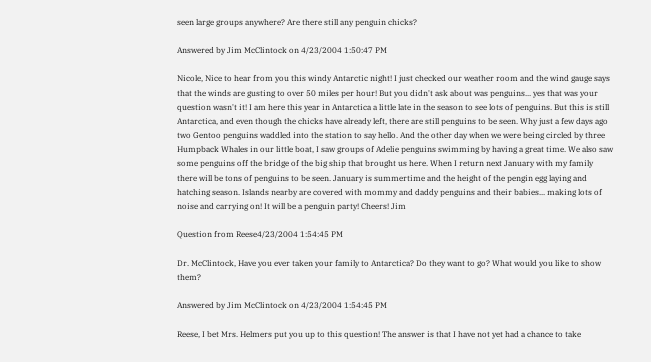seen large groups anywhere? Are there still any penguin chicks?

Answered by Jim McClintock on 4/23/2004 1:50:47 PM

Nicole, Nice to hear from you this windy Antarctic night! I just checked our weather room and the wind gauge says that the winds are gusting to over 50 miles per hour! But you didn't ask about was penguins... yes that was your question wasn't it! I am here this year in Antarctica a little late in the season to see lots of penguins. But this is still Antarctica, and even though the chicks have already left, there are still penguins to be seen. Why just a few days ago two Gentoo penguins waddled into the station to say hello. And the other day when we were being circled by three Humpback Whales in our little boat, I saw groups of Adelie penguins swimming by having a great time. We also saw some penguins off the bridge of the big ship that brought us here. When I return next January with my family there will be tons of penguins to be seen. January is summertime and the height of the pengin egg laying and hatching season. Islands nearby are covered with mommy and daddy penguins and their babies... making lots of noise and carrying on! It will be a penguin party! Cheers! Jim

Question from Reese4/23/2004 1:54:45 PM

Dr. McClintock, Have you ever taken your family to Antarctica? Do they want to go? What would you like to show them?

Answered by Jim McClintock on 4/23/2004 1:54:45 PM

Reese, I bet Mrs. Helmers put you up to this question! The answer is that I have not yet had a chance to take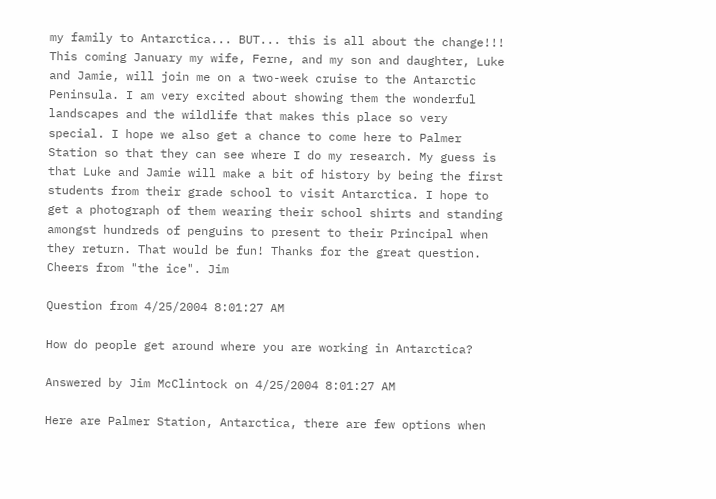my family to Antarctica... BUT... this is all about the change!!! This coming January my wife, Ferne, and my son and daughter, Luke and Jamie, will join me on a two-week cruise to the Antarctic Peninsula. I am very excited about showing them the wonderful landscapes and the wildlife that makes this place so very special. I hope we also get a chance to come here to Palmer Station so that they can see where I do my research. My guess is that Luke and Jamie will make a bit of history by being the first students from their grade school to visit Antarctica. I hope to get a photograph of them wearing their school shirts and standing amongst hundreds of penguins to present to their Principal when they return. That would be fun! Thanks for the great question. Cheers from "the ice". Jim

Question from 4/25/2004 8:01:27 AM

How do people get around where you are working in Antarctica?

Answered by Jim McClintock on 4/25/2004 8:01:27 AM

Here are Palmer Station, Antarctica, there are few options when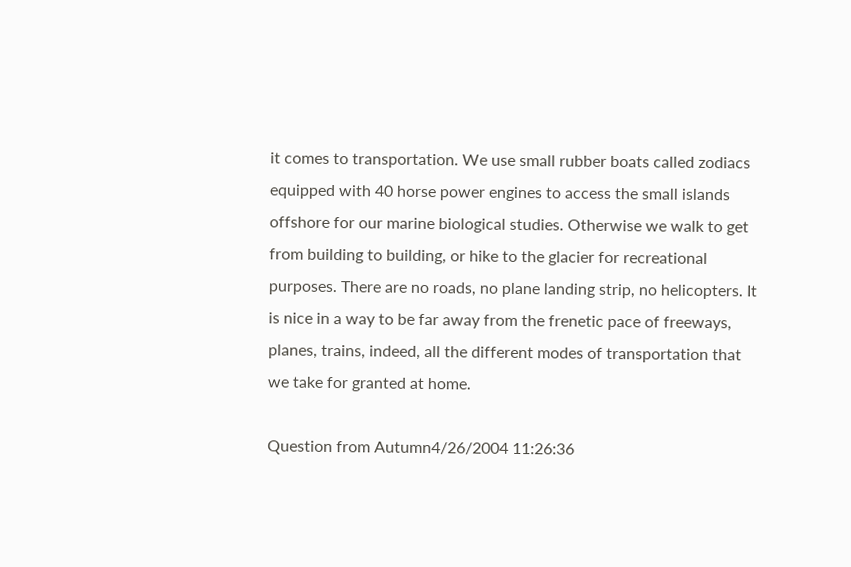it comes to transportation. We use small rubber boats called zodiacs equipped with 40 horse power engines to access the small islands offshore for our marine biological studies. Otherwise we walk to get from building to building, or hike to the glacier for recreational purposes. There are no roads, no plane landing strip, no helicopters. It is nice in a way to be far away from the frenetic pace of freeways, planes, trains, indeed, all the different modes of transportation that we take for granted at home.

Question from Autumn4/26/2004 11:26:36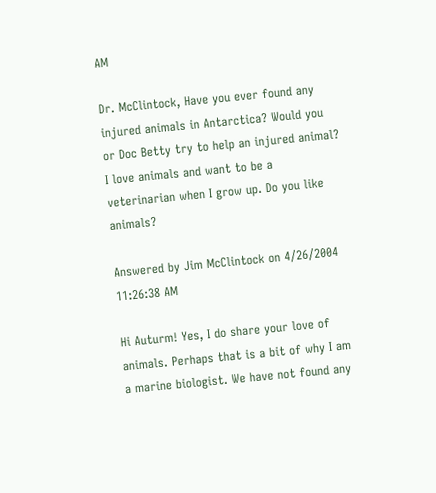AM

Dr. McClintock, Have you ever found any injured animals in Antarctica? Would you or Doc Betty try to help an injured animal? I love animals and want to be a veterinarian when I grow up. Do you like animals?

Answered by Jim McClintock on 4/26/2004 11:26:38 AM

Hi Auturm! Yes, I do share your love of animals. Perhaps that is a bit of why I am a marine biologist. We have not found any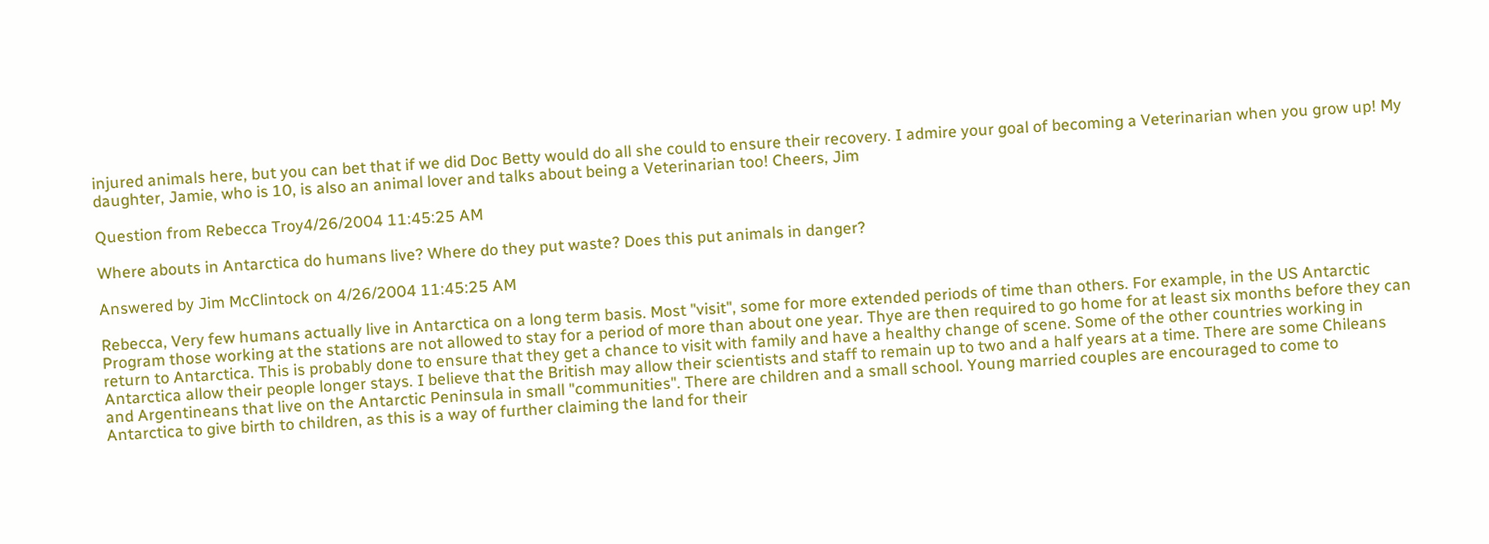injured animals here, but you can bet that if we did Doc Betty would do all she could to ensure their recovery. I admire your goal of becoming a Veterinarian when you grow up! My daughter, Jamie, who is 10, is also an animal lover and talks about being a Veterinarian too! Cheers, Jim

Question from Rebecca Troy4/26/2004 11:45:25 AM

Where abouts in Antarctica do humans live? Where do they put waste? Does this put animals in danger?

Answered by Jim McClintock on 4/26/2004 11:45:25 AM

Rebecca, Very few humans actually live in Antarctica on a long term basis. Most "visit", some for more extended periods of time than others. For example, in the US Antarctic Program those working at the stations are not allowed to stay for a period of more than about one year. Thye are then required to go home for at least six months before they can return to Antarctica. This is probably done to ensure that they get a chance to visit with family and have a healthy change of scene. Some of the other countries working in Antarctica allow their people longer stays. I believe that the British may allow their scientists and staff to remain up to two and a half years at a time. There are some Chileans and Argentineans that live on the Antarctic Peninsula in small "communities". There are children and a small school. Young married couples are encouraged to come to Antarctica to give birth to children, as this is a way of further claiming the land for their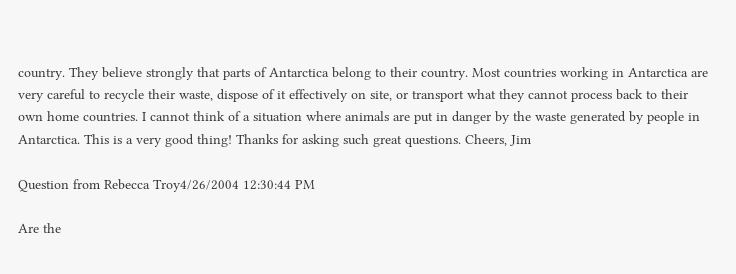country. They believe strongly that parts of Antarctica belong to their country. Most countries working in Antarctica are very careful to recycle their waste, dispose of it effectively on site, or transport what they cannot process back to their own home countries. I cannot think of a situation where animals are put in danger by the waste generated by people in Antarctica. This is a very good thing! Thanks for asking such great questions. Cheers, Jim

Question from Rebecca Troy4/26/2004 12:30:44 PM

Are the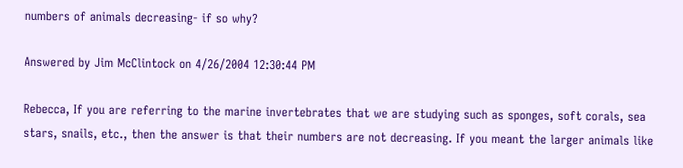numbers of animals decreasing- if so why?

Answered by Jim McClintock on 4/26/2004 12:30:44 PM

Rebecca, If you are referring to the marine invertebrates that we are studying such as sponges, soft corals, sea stars, snails, etc., then the answer is that their numbers are not decreasing. If you meant the larger animals like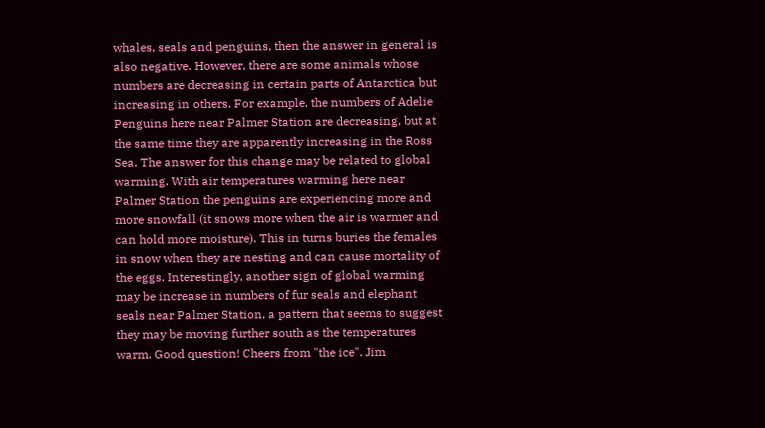whales, seals and penguins, then the answer in general is also negative. However, there are some animals whose numbers are decreasing in certain parts of Antarctica but increasing in others. For example, the numbers of Adelie Penguins here near Palmer Station are decreasing, but at the same time they are apparently increasing in the Ross Sea. The answer for this change may be related to global warming. With air temperatures warming here near Palmer Station the penguins are experiencing more and more snowfall (it snows more when the air is warmer and can hold more moisture). This in turns buries the females in snow when they are nesting and can cause mortality of the eggs. Interestingly, another sign of global warming may be increase in numbers of fur seals and elephant seals near Palmer Station, a pattern that seems to suggest they may be moving further south as the temperatures warm. Good question! Cheers from "the ice". Jim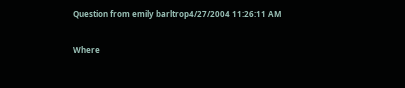Question from emily barltrop4/27/2004 11:26:11 AM

Where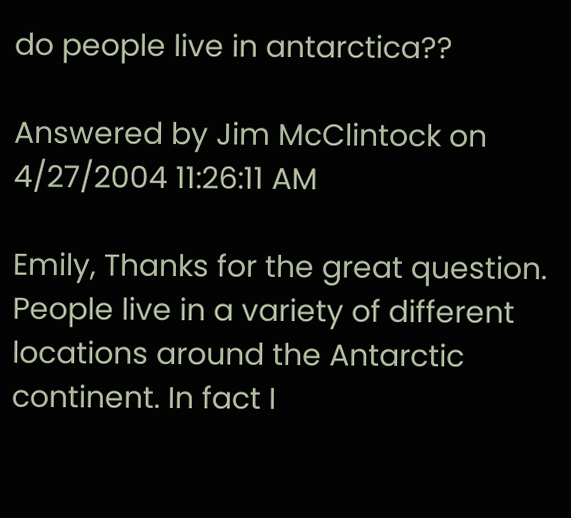do people live in antarctica??

Answered by Jim McClintock on 4/27/2004 11:26:11 AM

Emily, Thanks for the great question. People live in a variety of different locations around the Antarctic continent. In fact I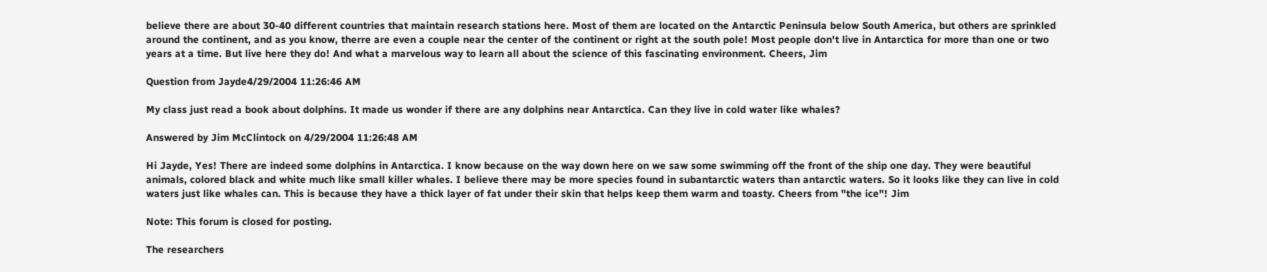believe there are about 30-40 different countries that maintain research stations here. Most of them are located on the Antarctic Peninsula below South America, but others are sprinkled around the continent, and as you know, therre are even a couple near the center of the continent or right at the south pole! Most people don't live in Antarctica for more than one or two years at a time. But live here they do! And what a marvelous way to learn all about the science of this fascinating environment. Cheers, Jim

Question from Jayde4/29/2004 11:26:46 AM

My class just read a book about dolphins. It made us wonder if there are any dolphins near Antarctica. Can they live in cold water like whales?

Answered by Jim McClintock on 4/29/2004 11:26:48 AM

Hi Jayde, Yes! There are indeed some dolphins in Antarctica. I know because on the way down here on we saw some swimming off the front of the ship one day. They were beautiful animals, colored black and white much like small killer whales. I believe there may be more species found in subantarctic waters than antarctic waters. So it looks like they can live in cold waters just like whales can. This is because they have a thick layer of fat under their skin that helps keep them warm and toasty. Cheers from "the ice"! Jim

Note: This forum is closed for posting.

The researchers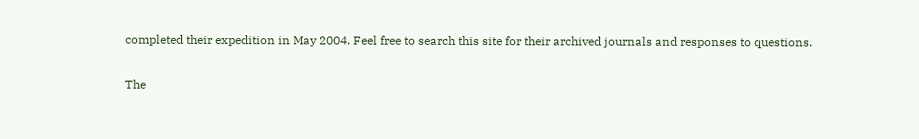completed their expedition in May 2004. Feel free to search this site for their archived journals and responses to questions.

The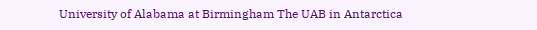University of Alabama at Birmingham The UAB in Antarctica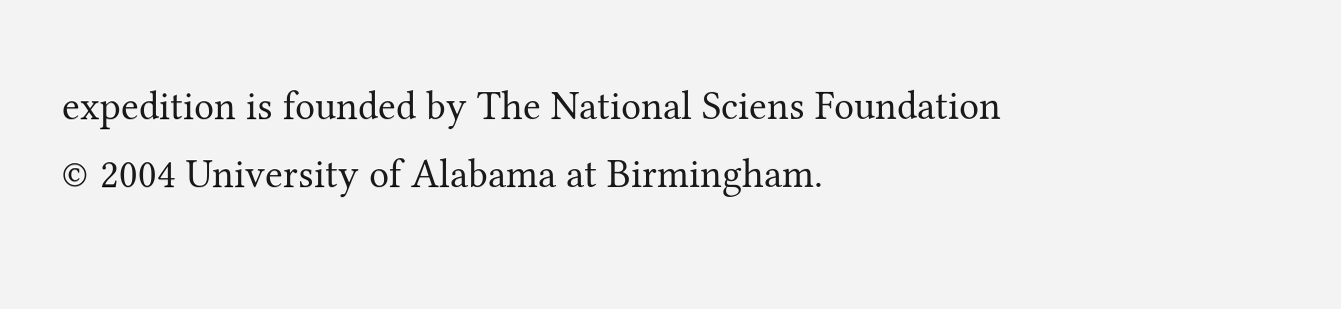expedition is founded by The National Sciens Foundation
© 2004 University of Alabama at Birmingham.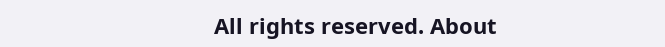All rights reserved. About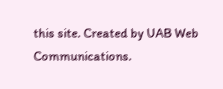this site. Created by UAB Web Communications.